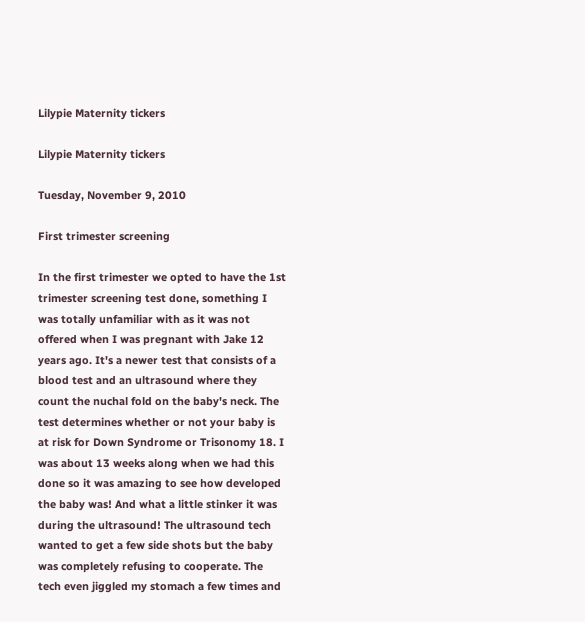Lilypie Maternity tickers

Lilypie Maternity tickers

Tuesday, November 9, 2010

First trimester screening

In the first trimester we opted to have the 1st trimester screening test done, something I was totally unfamiliar with as it was not offered when I was pregnant with Jake 12 years ago. It's a newer test that consists of a blood test and an ultrasound where they count the nuchal fold on the baby's neck. The test determines whether or not your baby is at risk for Down Syndrome or Trisonomy 18. I was about 13 weeks along when we had this done so it was amazing to see how developed the baby was! And what a little stinker it was during the ultrasound! The ultrasound tech wanted to get a few side shots but the baby was completely refusing to cooperate. The tech even jiggled my stomach a few times and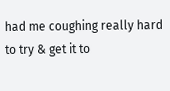had me coughing really hard to try & get it to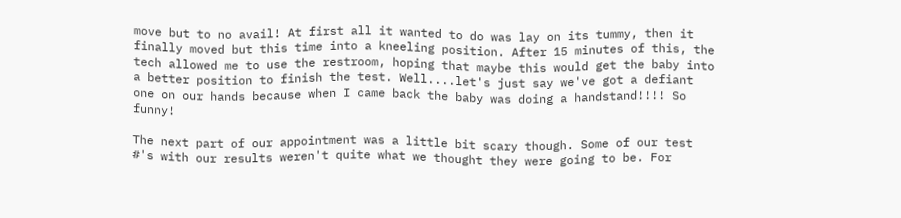move but to no avail! At first all it wanted to do was lay on its tummy, then it finally moved but this time into a kneeling position. After 15 minutes of this, the tech allowed me to use the restroom, hoping that maybe this would get the baby into a better position to finish the test. Well....let's just say we've got a defiant one on our hands because when I came back the baby was doing a handstand!!!! So funny!

The next part of our appointment was a little bit scary though. Some of our test #'s with our results weren't quite what we thought they were going to be. For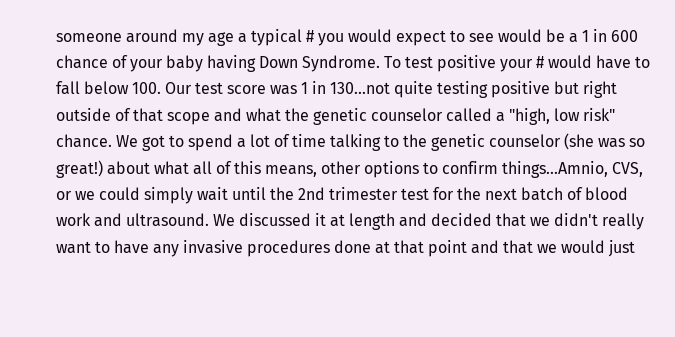someone around my age a typical # you would expect to see would be a 1 in 600 chance of your baby having Down Syndrome. To test positive your # would have to fall below 100. Our test score was 1 in 130...not quite testing positive but right outside of that scope and what the genetic counselor called a "high, low risk" chance. We got to spend a lot of time talking to the genetic counselor (she was so great!) about what all of this means, other options to confirm things...Amnio, CVS, or we could simply wait until the 2nd trimester test for the next batch of blood work and ultrasound. We discussed it at length and decided that we didn't really want to have any invasive procedures done at that point and that we would just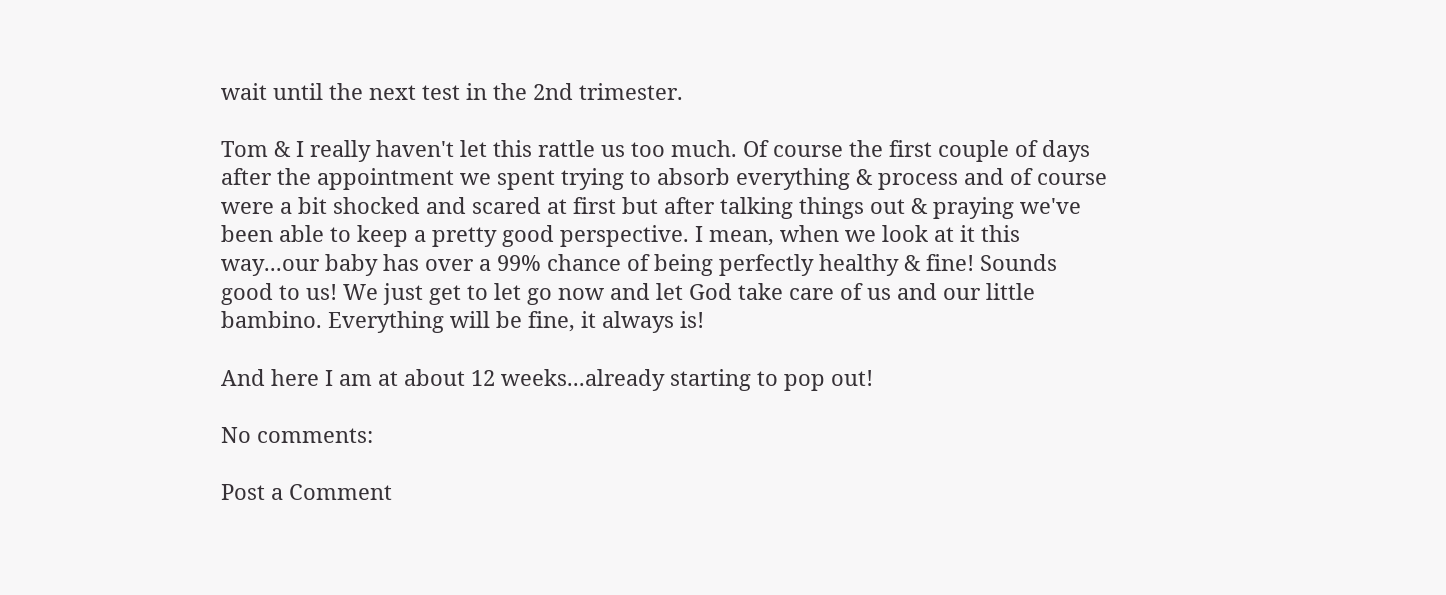wait until the next test in the 2nd trimester.

Tom & I really haven't let this rattle us too much. Of course the first couple of days after the appointment we spent trying to absorb everything & process and of course were a bit shocked and scared at first but after talking things out & praying we've been able to keep a pretty good perspective. I mean, when we look at it this way...our baby has over a 99% chance of being perfectly healthy & fine! Sounds good to us! We just get to let go now and let God take care of us and our little bambino. Everything will be fine, it always is!

And here I am at about 12 weeks...already starting to pop out!

No comments:

Post a Comment